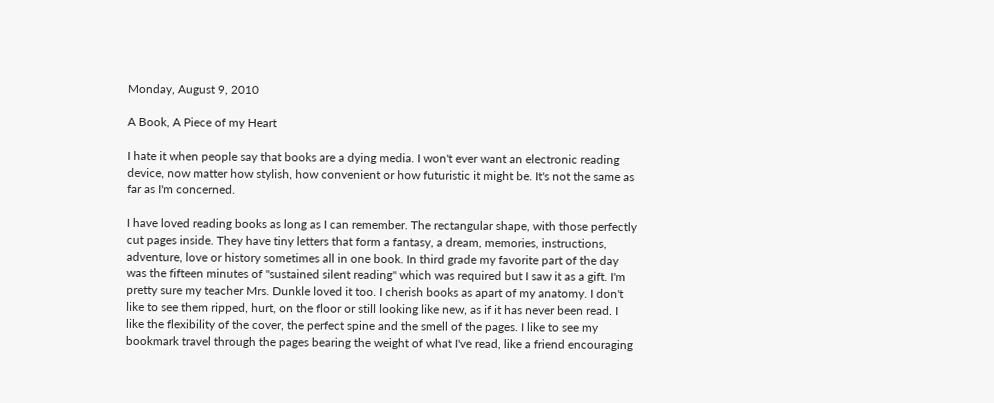Monday, August 9, 2010

A Book, A Piece of my Heart

I hate it when people say that books are a dying media. I won't ever want an electronic reading device, now matter how stylish, how convenient or how futuristic it might be. It's not the same as far as I'm concerned.

I have loved reading books as long as I can remember. The rectangular shape, with those perfectly cut pages inside. They have tiny letters that form a fantasy, a dream, memories, instructions, adventure, love or history sometimes all in one book. In third grade my favorite part of the day was the fifteen minutes of "sustained silent reading" which was required but I saw it as a gift. I'm pretty sure my teacher Mrs. Dunkle loved it too. I cherish books as apart of my anatomy. I don't like to see them ripped, hurt, on the floor or still looking like new, as if it has never been read. I like the flexibility of the cover, the perfect spine and the smell of the pages. I like to see my bookmark travel through the pages bearing the weight of what I've read, like a friend encouraging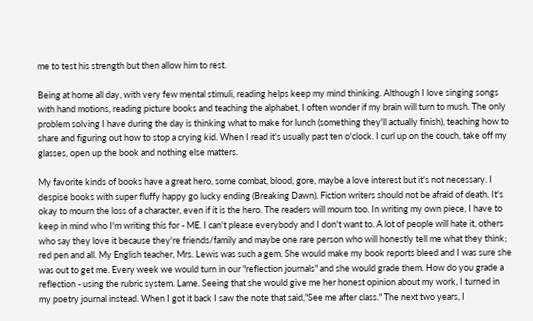me to test his strength but then allow him to rest.

Being at home all day, with very few mental stimuli, reading helps keep my mind thinking. Although I love singing songs with hand motions, reading picture books and teaching the alphabet, I often wonder if my brain will turn to mush. The only problem solving I have during the day is thinking what to make for lunch (something they'll actually finish), teaching how to share and figuring out how to stop a crying kid. When I read it's usually past ten o'clock. I curl up on the couch, take off my glasses, open up the book and nothing else matters.

My favorite kinds of books have a great hero, some combat, blood, gore, maybe a love interest but it's not necessary. I despise books with super fluffy happy go lucky ending (Breaking Dawn). Fiction writers should not be afraid of death. It's okay to mourn the loss of a character, even if it is the hero. The readers will mourn too. In writing my own piece, I have to keep in mind who I'm writing this for - ME. I can't please everybody and I don't want to. A lot of people will hate it, others who say they love it because they're friends/family and maybe one rare person who will honestly tell me what they think; red pen and all. My English teacher, Mrs. Lewis was such a gem. She would make my book reports bleed and I was sure she was out to get me. Every week we would turn in our "reflection journals" and she would grade them. How do you grade a reflection - using the rubric system. Lame. Seeing that she would give me her honest opinion about my work, I turned in my poetry journal instead. When I got it back I saw the note that said,"See me after class." The next two years, I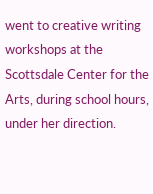went to creative writing workshops at the Scottsdale Center for the Arts, during school hours, under her direction.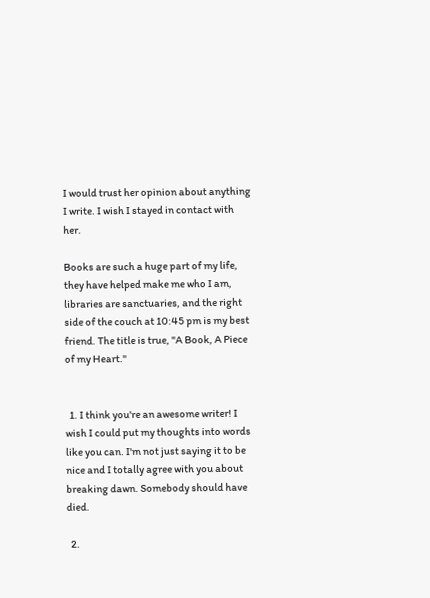I would trust her opinion about anything I write. I wish I stayed in contact with her.

Books are such a huge part of my life, they have helped make me who I am, libraries are sanctuaries, and the right side of the couch at 10:45 pm is my best friend. The title is true, "A Book, A Piece of my Heart."


  1. I think you're an awesome writer! I wish I could put my thoughts into words like you can. I'm not just saying it to be nice and I totally agree with you about breaking dawn. Somebody should have died.

  2.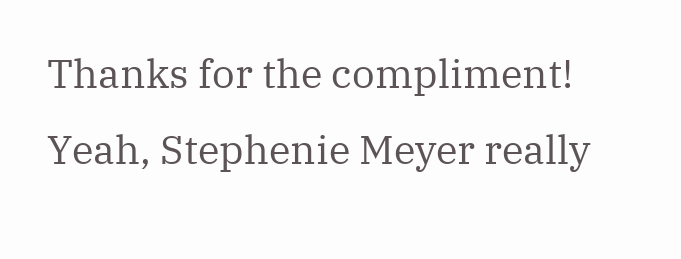Thanks for the compliment! Yeah, Stephenie Meyer really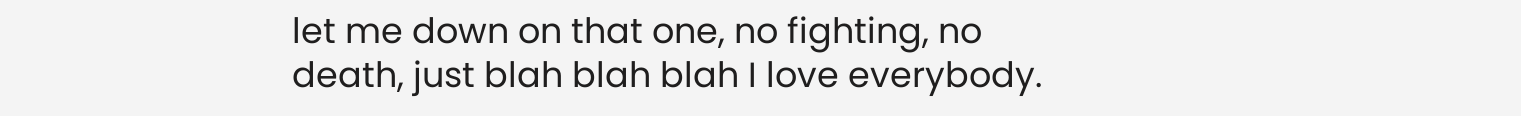let me down on that one, no fighting, no death, just blah blah blah I love everybody.